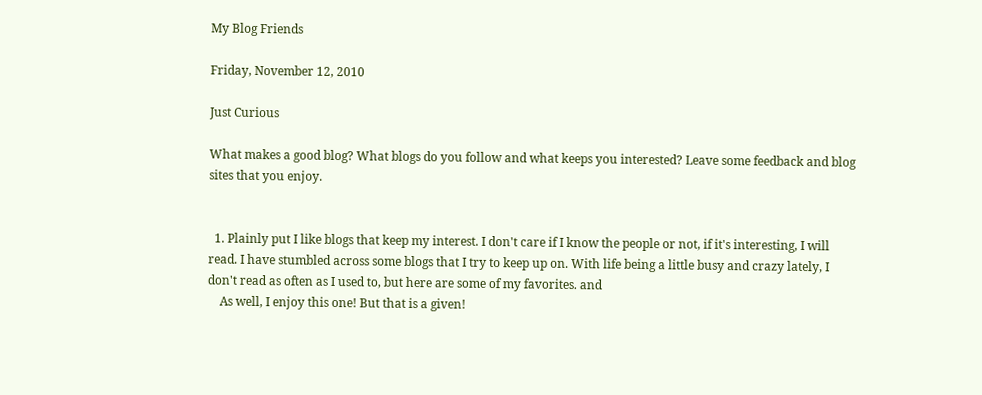My Blog Friends

Friday, November 12, 2010

Just Curious

What makes a good blog? What blogs do you follow and what keeps you interested? Leave some feedback and blog sites that you enjoy.


  1. Plainly put I like blogs that keep my interest. I don't care if I know the people or not, if it's interesting, I will read. I have stumbled across some blogs that I try to keep up on. With life being a little busy and crazy lately, I don't read as often as I used to, but here are some of my favorites. and
    As well, I enjoy this one! But that is a given!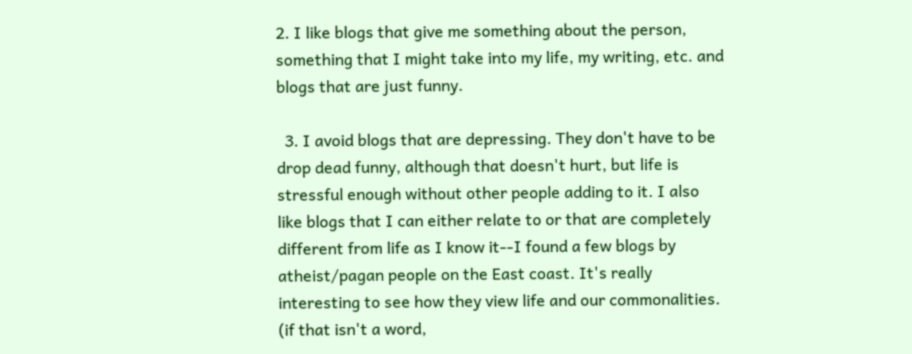2. I like blogs that give me something about the person, something that I might take into my life, my writing, etc. and blogs that are just funny.

  3. I avoid blogs that are depressing. They don't have to be drop dead funny, although that doesn't hurt, but life is stressful enough without other people adding to it. I also like blogs that I can either relate to or that are completely different from life as I know it--I found a few blogs by atheist/pagan people on the East coast. It's really interesting to see how they view life and our commonalities. (if that isn't a word,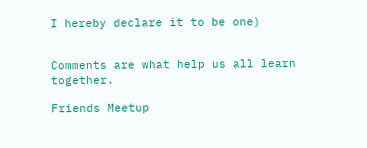I hereby declare it to be one)


Comments are what help us all learn together.

Friends Meetup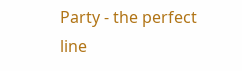Party - the perfect line